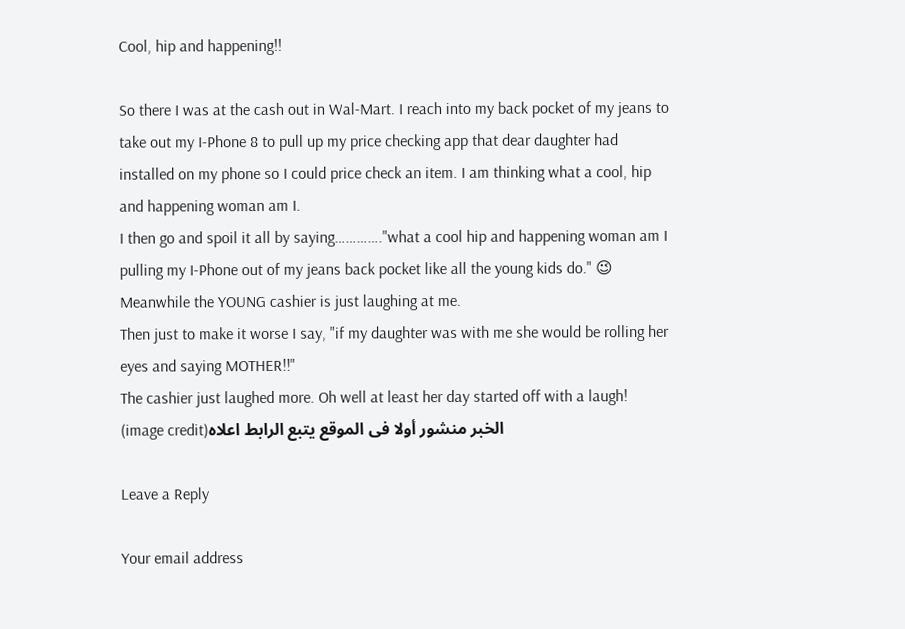Cool, hip and happening!!

So there I was at the cash out in Wal-Mart. I reach into my back pocket of my jeans to take out my I-Phone 8 to pull up my price checking app that dear daughter had installed on my phone so I could price check an item. I am thinking what a cool, hip and happening woman am I.
I then go and spoil it all by saying…………."what a cool hip and happening woman am I pulling my I-Phone out of my jeans back pocket like all the young kids do." 😉
Meanwhile the YOUNG cashier is just laughing at me.
Then just to make it worse I say, "if my daughter was with me she would be rolling her eyes and saying MOTHER!!"
The cashier just laughed more. Oh well at least her day started off with a laugh!
(image credit)الخبر منشور أولا فى الموقع يتبع الرابط اعلاه

Leave a Reply

Your email address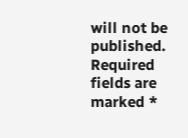will not be published. Required fields are marked *